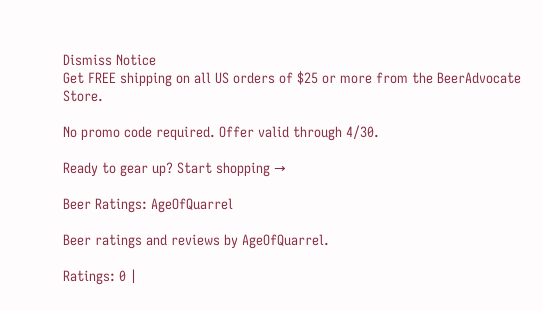Dismiss Notice
Get FREE shipping on all US orders of $25 or more from the BeerAdvocate Store.

No promo code required. Offer valid through 4/30.

Ready to gear up? Start shopping →

Beer Ratings: AgeOfQuarrel

Beer ratings and reviews by AgeOfQuarrel.

Ratings: 0 |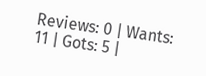Reviews: 0 | Wants: 11 | Gots: 5 |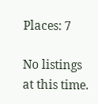Places: 7

No listings at this time.